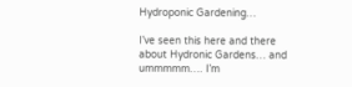Hydroponic Gardening…

I’ve seen this here and there about Hydronic Gardens… and ummmmm…. I’m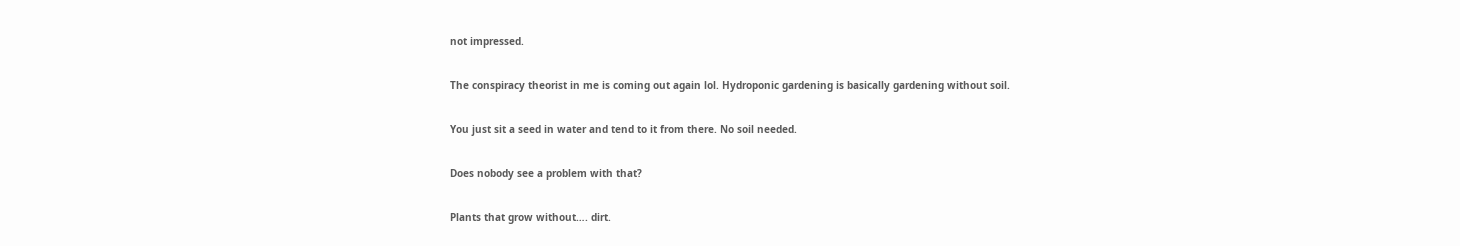not impressed.

The conspiracy theorist in me is coming out again lol. Hydroponic gardening is basically gardening without soil.

You just sit a seed in water and tend to it from there. No soil needed.

Does nobody see a problem with that?

Plants that grow without…. dirt.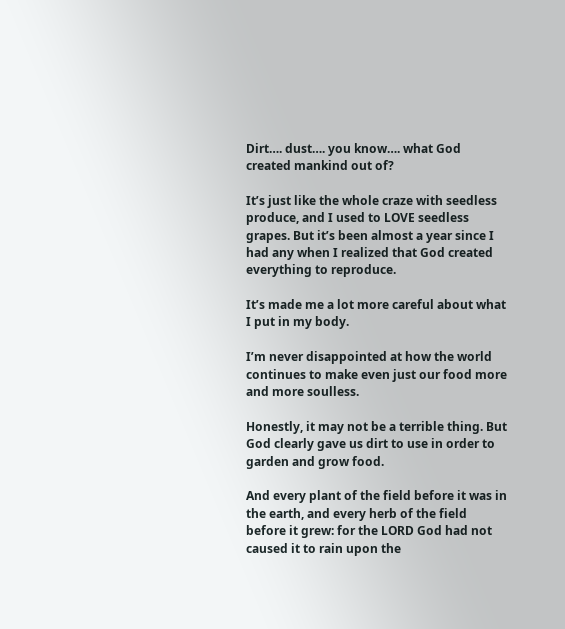Dirt…. dust…. you know…. what God created mankind out of?

It’s just like the whole craze with seedless produce, and I used to LOVE seedless grapes. But it’s been almost a year since I had any when I realized that God created everything to reproduce.

It’s made me a lot more careful about what I put in my body.

I’m never disappointed at how the world continues to make even just our food more and more soulless.

Honestly, it may not be a terrible thing. But God clearly gave us dirt to use in order to garden and grow food.

And every plant of the field before it was in the earth, and every herb of the field before it grew: for the LORD God had not caused it to rain upon the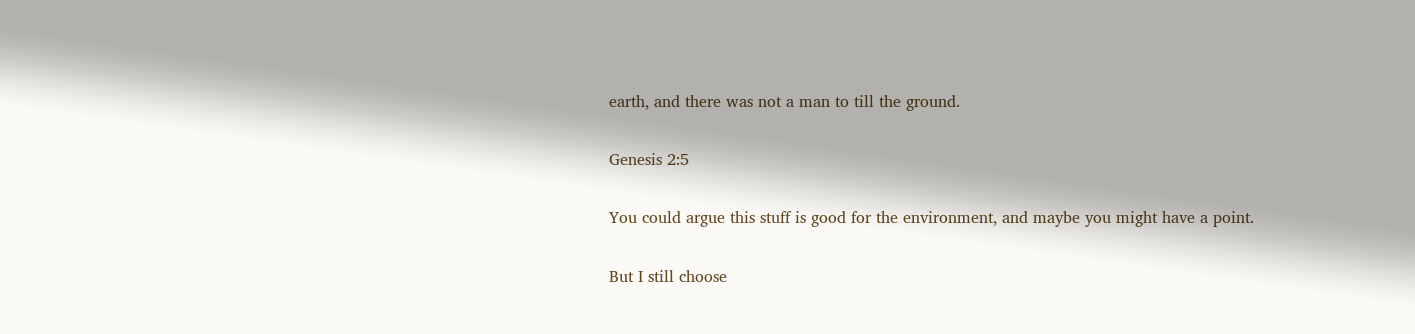earth, and there was not a man to till the ground.

Genesis 2:5

You could argue this stuff is good for the environment, and maybe you might have a point.

But I still choose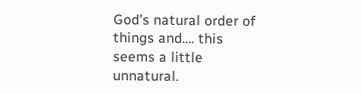God’s natural order of things and…. this seems a little unnatural.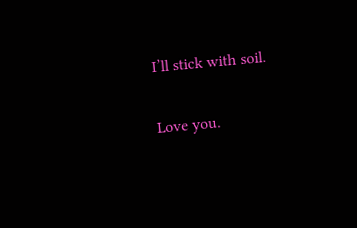I’ll stick with soil.

Love you.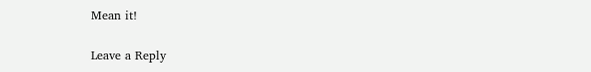Mean it!

Leave a Reply